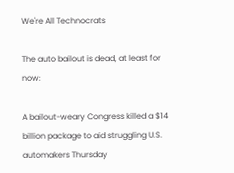We're All Technocrats

The auto bailout is dead, at least for now:

A bailout-weary Congress killed a $14 billion package to aid struggling U.S. automakers Thursday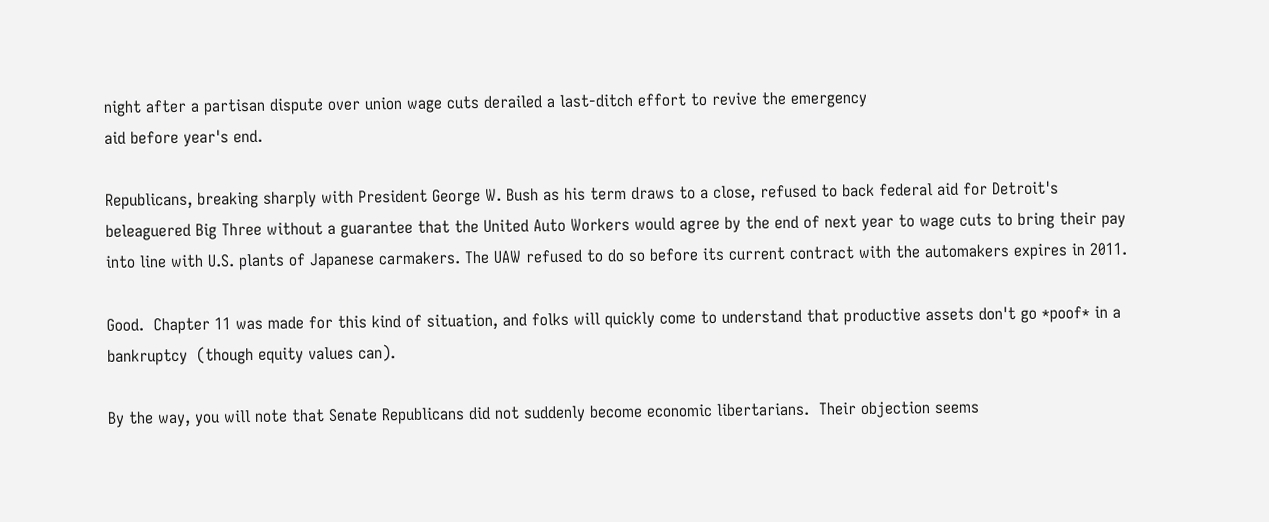night after a partisan dispute over union wage cuts derailed a last-ditch effort to revive the emergency
aid before year's end.

Republicans, breaking sharply with President George W. Bush as his term draws to a close, refused to back federal aid for Detroit's beleaguered Big Three without a guarantee that the United Auto Workers would agree by the end of next year to wage cuts to bring their pay into line with U.S. plants of Japanese carmakers. The UAW refused to do so before its current contract with the automakers expires in 2011.

Good.  Chapter 11 was made for this kind of situation, and folks will quickly come to understand that productive assets don't go *poof* in a bankruptcy  (though equity values can).

By the way, you will note that Senate Republicans did not suddenly become economic libertarians.  Their objection seems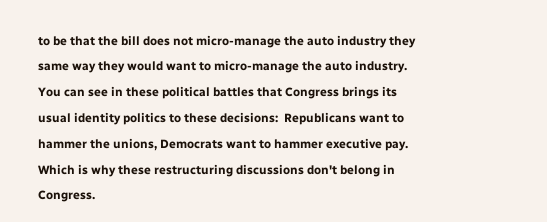to be that the bill does not micro-manage the auto industry they same way they would want to micro-manage the auto industry.  You can see in these political battles that Congress brings its usual identity politics to these decisions:  Republicans want to hammer the unions, Democrats want to hammer executive pay.  Which is why these restructuring discussions don't belong in Congress.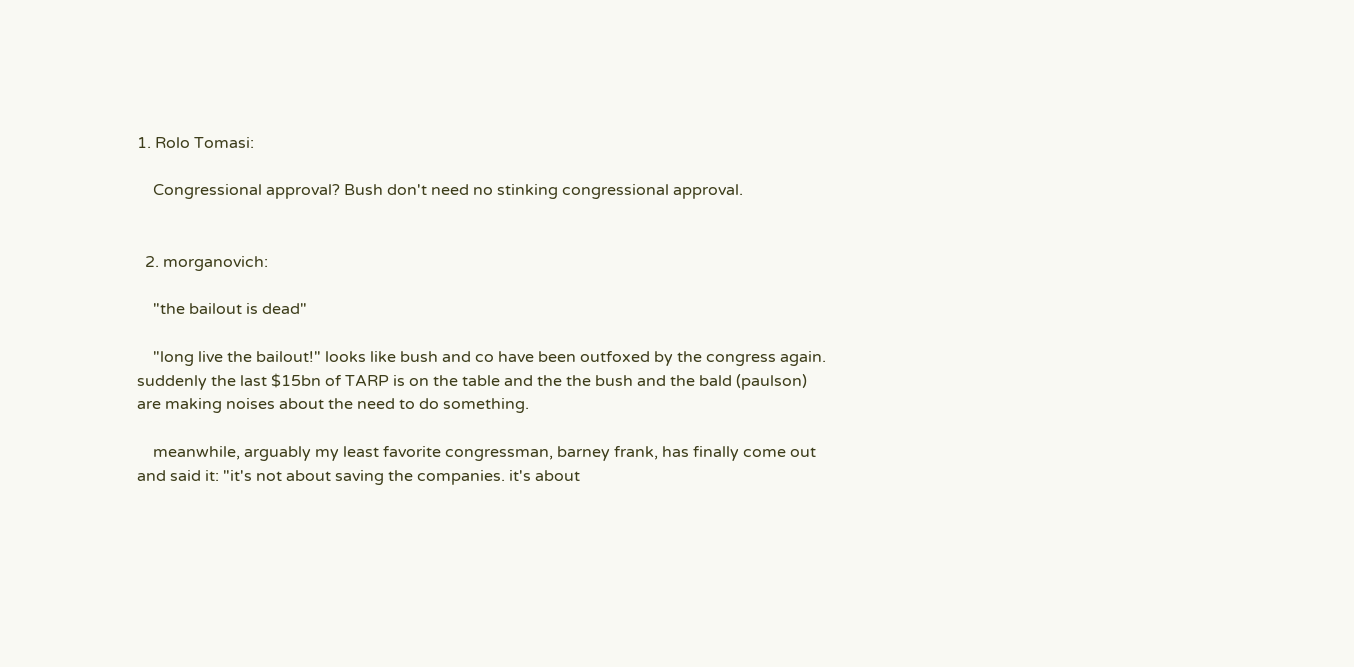1. Rolo Tomasi:

    Congressional approval? Bush don't need no stinking congressional approval.


  2. morganovich:

    "the bailout is dead"

    "long live the bailout!" looks like bush and co have been outfoxed by the congress again. suddenly the last $15bn of TARP is on the table and the the bush and the bald (paulson) are making noises about the need to do something.

    meanwhile, arguably my least favorite congressman, barney frank, has finally come out and said it: "it's not about saving the companies. it's about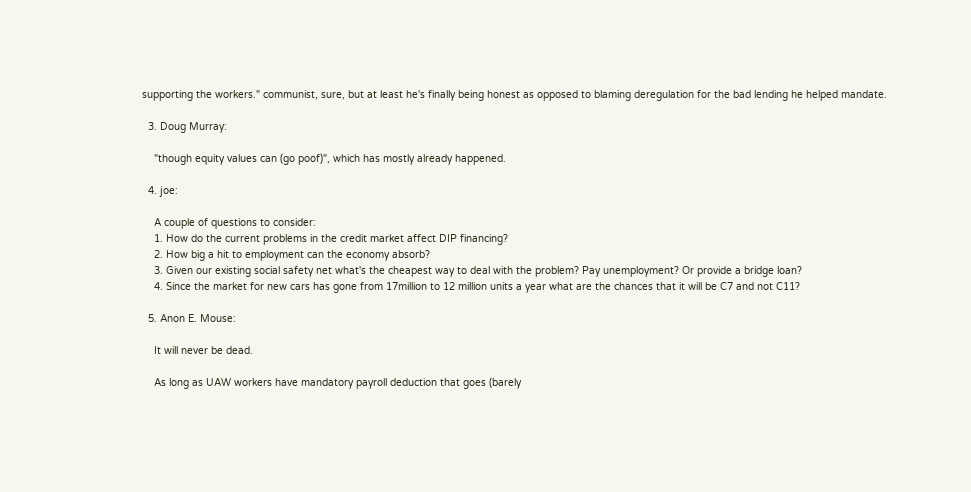supporting the workers." communist, sure, but at least he's finally being honest as opposed to blaming deregulation for the bad lending he helped mandate.

  3. Doug Murray:

    "though equity values can (go poof)", which has mostly already happened.

  4. joe:

    A couple of questions to consider:
    1. How do the current problems in the credit market affect DIP financing?
    2. How big a hit to employment can the economy absorb?
    3. Given our existing social safety net what's the cheapest way to deal with the problem? Pay unemployment? Or provide a bridge loan?
    4. Since the market for new cars has gone from 17million to 12 million units a year what are the chances that it will be C7 and not C11?

  5. Anon E. Mouse:

    It will never be dead.

    As long as UAW workers have mandatory payroll deduction that goes (barely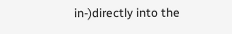in-)directly into the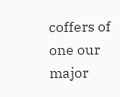coffers of one our major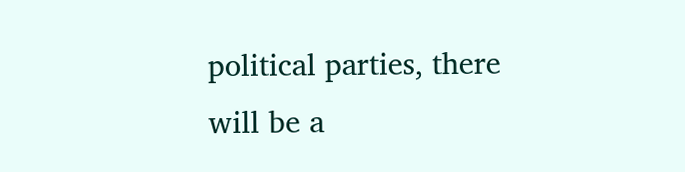political parties, there will be a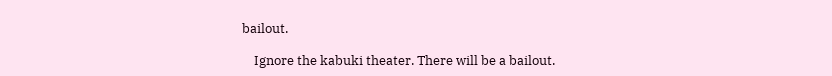bailout.

    Ignore the kabuki theater. There will be a bailout.